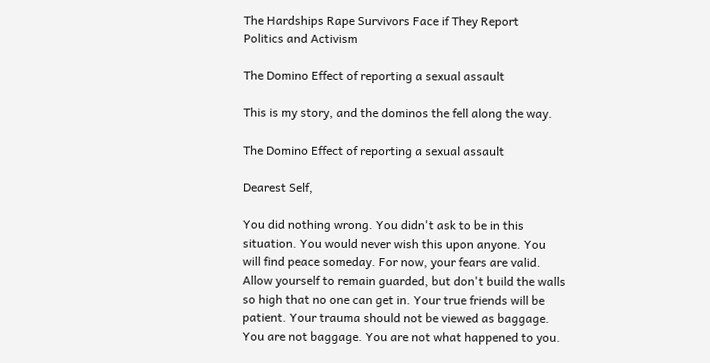The Hardships Rape Survivors Face if They Report
Politics and Activism

The Domino Effect of reporting a sexual assault

This is my story, and the dominos the fell along the way.

The Domino Effect of reporting a sexual assault

Dearest Self,

You did nothing wrong. You didn't ask to be in this situation. You would never wish this upon anyone. You will find peace someday. For now, your fears are valid. Allow yourself to remain guarded, but don't build the walls so high that no one can get in. Your true friends will be patient. Your trauma should not be viewed as baggage. You are not baggage. You are not what happened to you.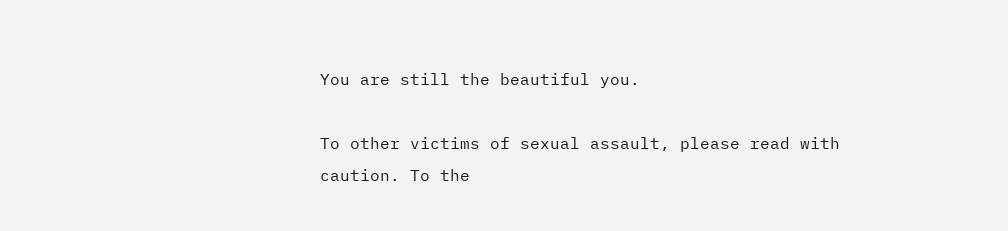You are still the beautiful you.

To other victims of sexual assault, please read with caution. To the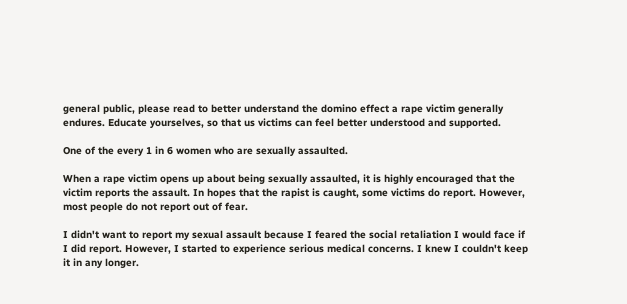general public, please read to better understand the domino effect a rape victim generally endures. Educate yourselves, so that us victims can feel better understood and supported.

One of the every 1 in 6 women who are sexually assaulted.

When a rape victim opens up about being sexually assaulted, it is highly encouraged that the victim reports the assault. In hopes that the rapist is caught, some victims do report. However, most people do not report out of fear.

I didn't want to report my sexual assault because I feared the social retaliation I would face if I did report. However, I started to experience serious medical concerns. I knew I couldn't keep it in any longer.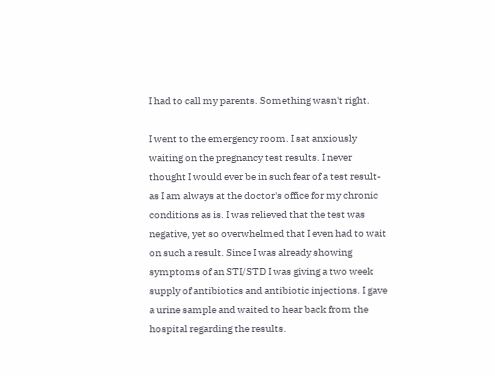I had to call my parents. Something wasn't right.

I went to the emergency room. I sat anxiously waiting on the pregnancy test results. I never thought I would ever be in such fear of a test result- as I am always at the doctor's office for my chronic conditions as is. I was relieved that the test was negative, yet so overwhelmed that I even had to wait on such a result. Since I was already showing symptoms of an STI/STD I was giving a two week supply of antibiotics and antibiotic injections. I gave a urine sample and waited to hear back from the hospital regarding the results.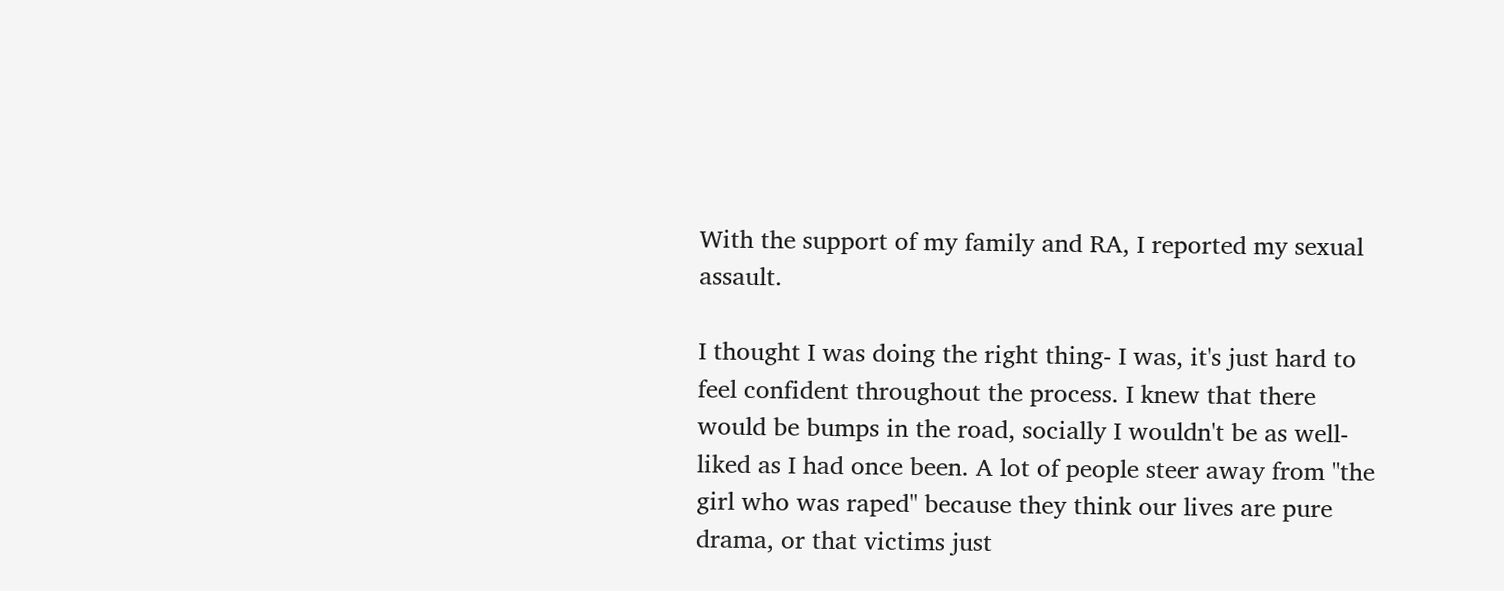With the support of my family and RA, I reported my sexual assault.

I thought I was doing the right thing- I was, it's just hard to feel confident throughout the process. I knew that there would be bumps in the road, socially I wouldn't be as well-liked as I had once been. A lot of people steer away from "the girl who was raped" because they think our lives are pure drama, or that victims just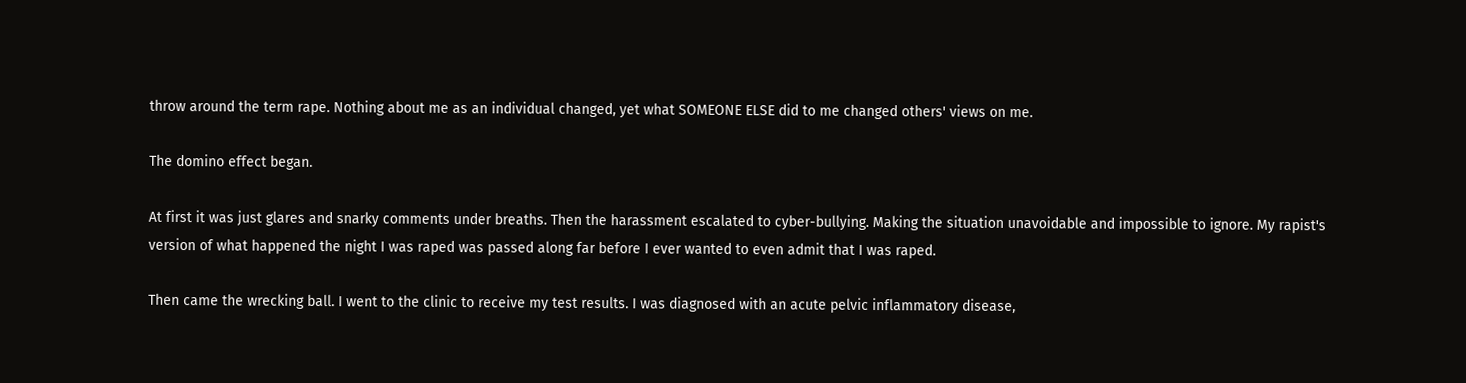throw around the term rape. Nothing about me as an individual changed, yet what SOMEONE ELSE did to me changed others' views on me.

The domino effect began.

At first it was just glares and snarky comments under breaths. Then the harassment escalated to cyber-bullying. Making the situation unavoidable and impossible to ignore. My rapist's version of what happened the night I was raped was passed along far before I ever wanted to even admit that I was raped.

Then came the wrecking ball. I went to the clinic to receive my test results. I was diagnosed with an acute pelvic inflammatory disease,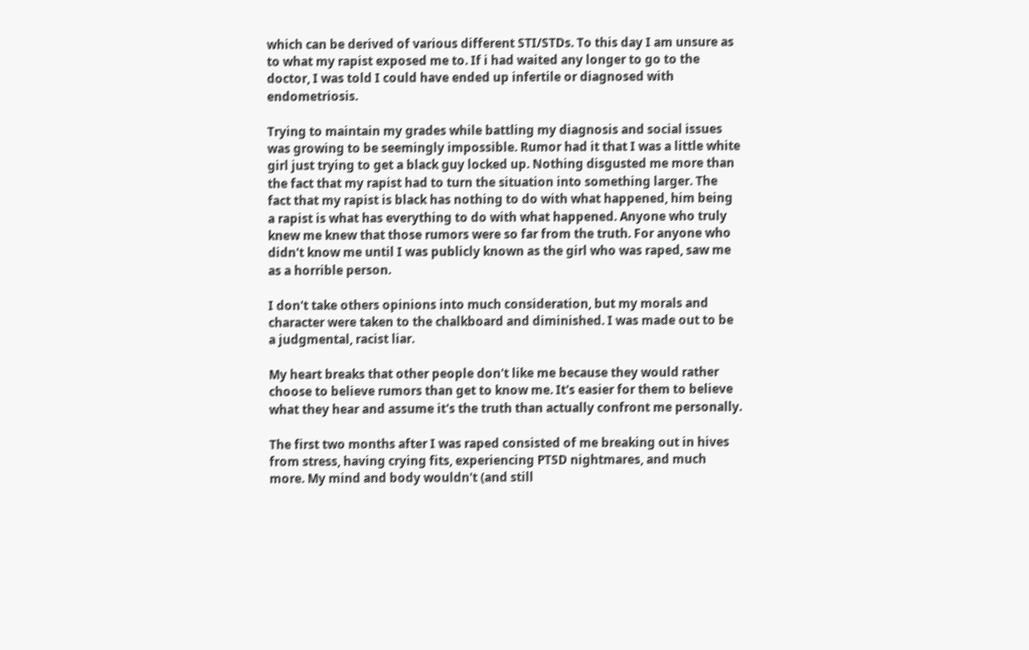which can be derived of various different STI/STDs. To this day I am unsure as to what my rapist exposed me to. If i had waited any longer to go to the doctor, I was told I could have ended up infertile or diagnosed with endometriosis.

Trying to maintain my grades while battling my diagnosis and social issues was growing to be seemingly impossible. Rumor had it that I was a little white girl just trying to get a black guy locked up. Nothing disgusted me more than the fact that my rapist had to turn the situation into something larger. The fact that my rapist is black has nothing to do with what happened, him being a rapist is what has everything to do with what happened. Anyone who truly knew me knew that those rumors were so far from the truth. For anyone who didn't know me until I was publicly known as the girl who was raped, saw me as a horrible person.

I don't take others opinions into much consideration, but my morals and character were taken to the chalkboard and diminished. I was made out to be a judgmental, racist liar.

My heart breaks that other people don't like me because they would rather choose to believe rumors than get to know me. It's easier for them to believe what they hear and assume it's the truth than actually confront me personally.

The first two months after I was raped consisted of me breaking out in hives from stress, having crying fits, experiencing PTSD nightmares, and much more. My mind and body wouldn't (and still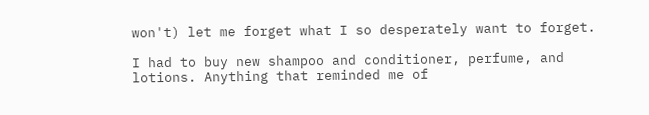won't) let me forget what I so desperately want to forget.

I had to buy new shampoo and conditioner, perfume, and lotions. Anything that reminded me of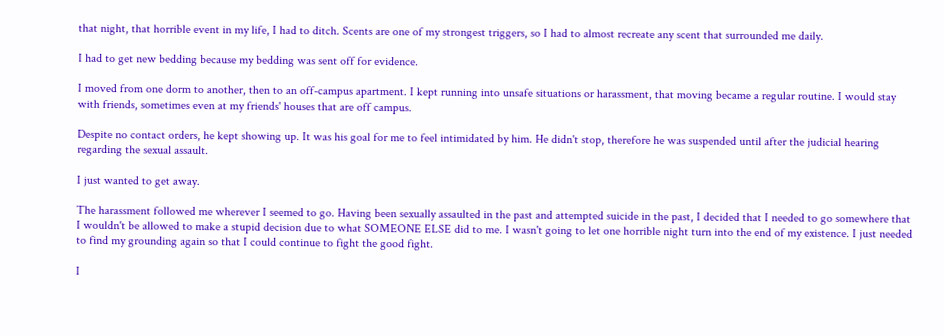that night, that horrible event in my life, I had to ditch. Scents are one of my strongest triggers, so I had to almost recreate any scent that surrounded me daily.

I had to get new bedding because my bedding was sent off for evidence.

I moved from one dorm to another, then to an off-campus apartment. I kept running into unsafe situations or harassment, that moving became a regular routine. I would stay with friends, sometimes even at my friends' houses that are off campus.

Despite no contact orders, he kept showing up. It was his goal for me to feel intimidated by him. He didn't stop, therefore he was suspended until after the judicial hearing regarding the sexual assault.

I just wanted to get away.

The harassment followed me wherever I seemed to go. Having been sexually assaulted in the past and attempted suicide in the past, I decided that I needed to go somewhere that I wouldn't be allowed to make a stupid decision due to what SOMEONE ELSE did to me. I wasn't going to let one horrible night turn into the end of my existence. I just needed to find my grounding again so that I could continue to fight the good fight.

I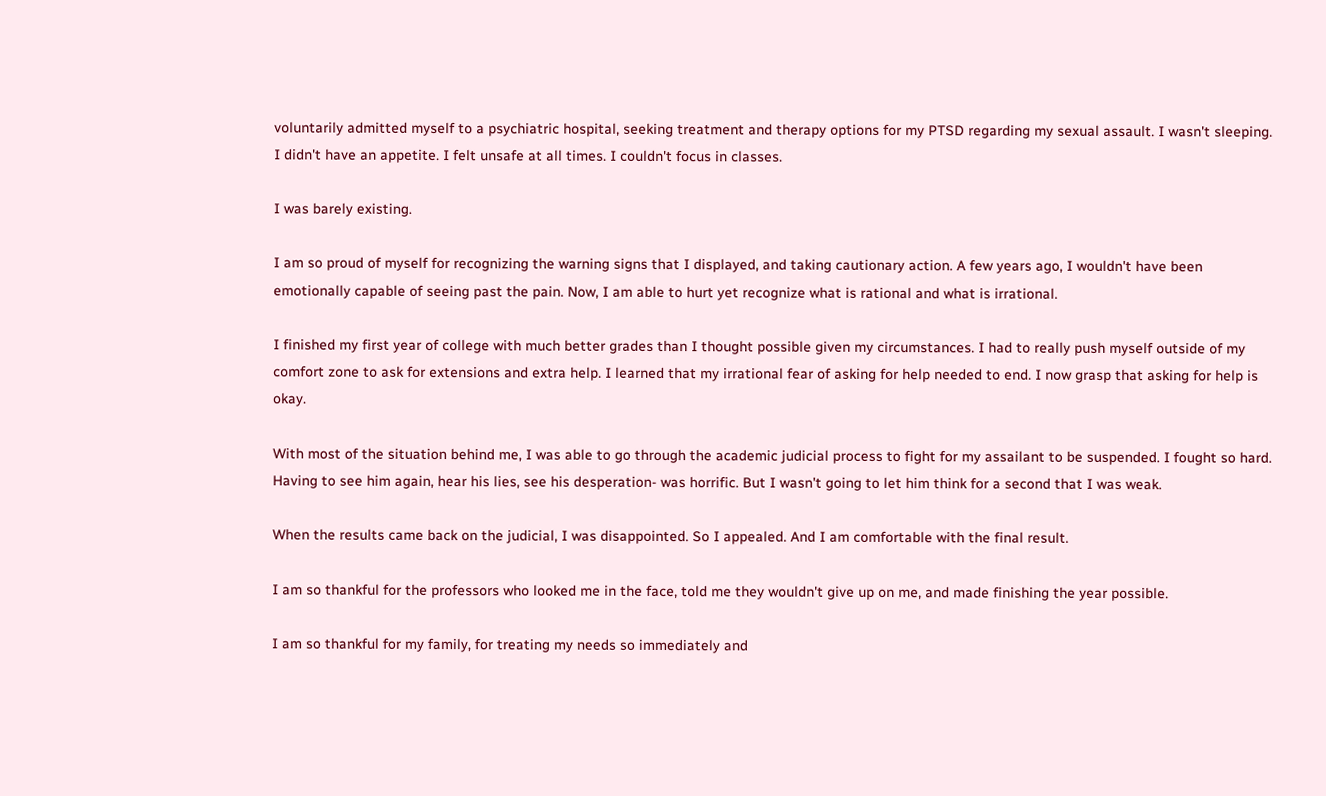voluntarily admitted myself to a psychiatric hospital, seeking treatment and therapy options for my PTSD regarding my sexual assault. I wasn't sleeping. I didn't have an appetite. I felt unsafe at all times. I couldn't focus in classes.

I was barely existing.

I am so proud of myself for recognizing the warning signs that I displayed, and taking cautionary action. A few years ago, I wouldn't have been emotionally capable of seeing past the pain. Now, I am able to hurt yet recognize what is rational and what is irrational.

I finished my first year of college with much better grades than I thought possible given my circumstances. I had to really push myself outside of my comfort zone to ask for extensions and extra help. I learned that my irrational fear of asking for help needed to end. I now grasp that asking for help is okay.

With most of the situation behind me, I was able to go through the academic judicial process to fight for my assailant to be suspended. I fought so hard. Having to see him again, hear his lies, see his desperation- was horrific. But I wasn't going to let him think for a second that I was weak.

When the results came back on the judicial, I was disappointed. So I appealed. And I am comfortable with the final result.

I am so thankful for the professors who looked me in the face, told me they wouldn't give up on me, and made finishing the year possible.

I am so thankful for my family, for treating my needs so immediately and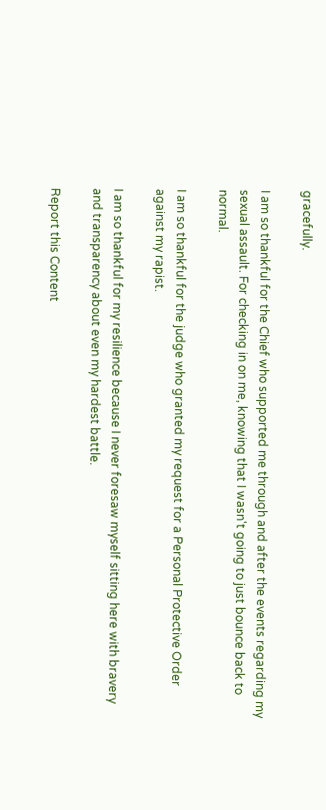gracefully.

I am so thankful for the Chief who supported me through and after the events regarding my sexual assault. For checking in on me, knowing that I wasn't going to just bounce back to normal.

I am so thankful for the judge who granted my request for a Personal Protective Order against my rapist.

I am so thankful for my resilience because I never foresaw myself sitting here with bravery and transparency about even my hardest battle.

Report this Content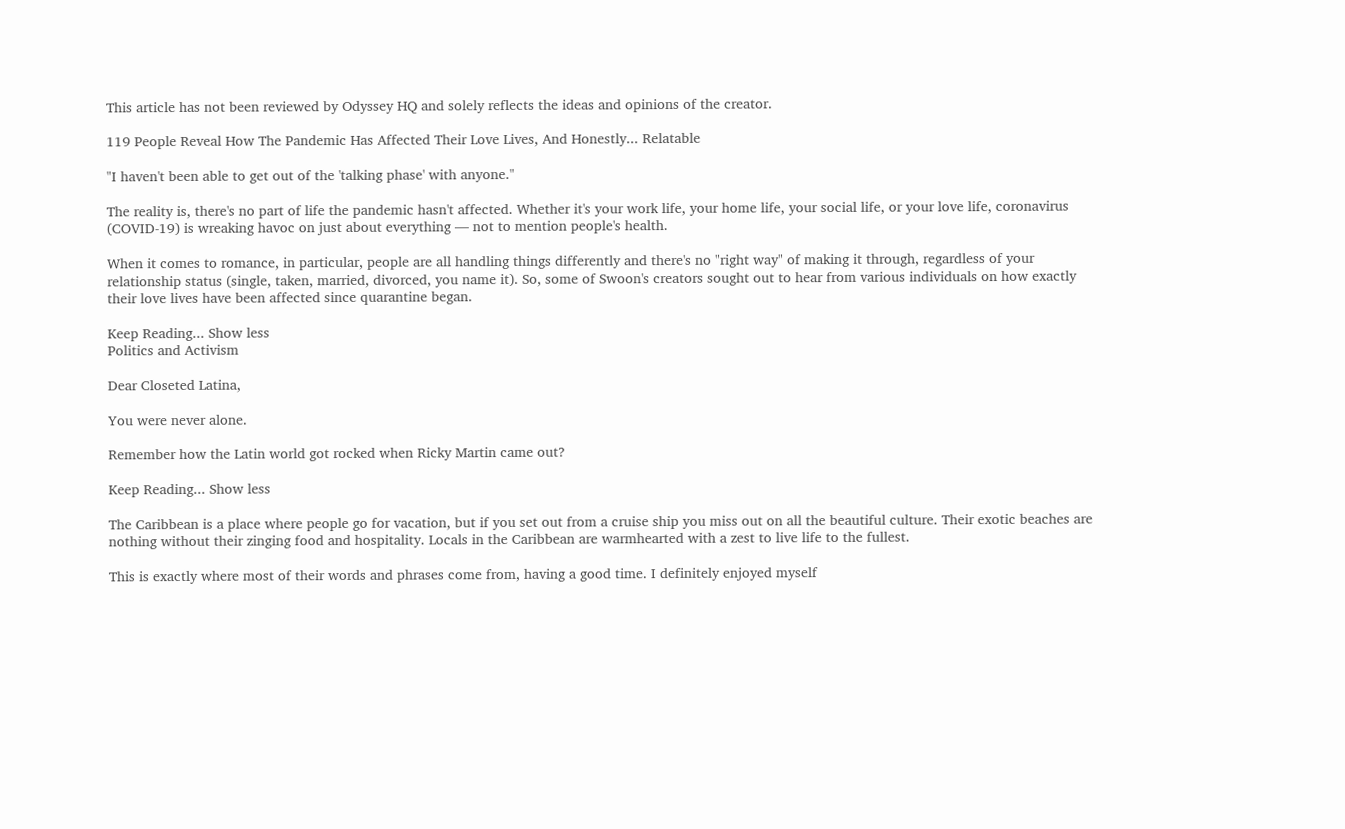This article has not been reviewed by Odyssey HQ and solely reflects the ideas and opinions of the creator.

119 People Reveal How The Pandemic Has Affected Their Love Lives, And Honestly... Relatable

"I haven't been able to get out of the 'talking phase' with anyone."

The reality is, there's no part of life the pandemic hasn't affected. Whether it's your work life, your home life, your social life, or your love life, coronavirus (COVID-19) is wreaking havoc on just about everything — not to mention people's health.

When it comes to romance, in particular, people are all handling things differently and there's no "right way" of making it through, regardless of your relationship status (single, taken, married, divorced, you name it). So, some of Swoon's creators sought out to hear from various individuals on how exactly their love lives have been affected since quarantine began.

Keep Reading... Show less
Politics and Activism

Dear Closeted Latina,

You were never alone.

Remember how the Latin world got rocked when Ricky Martin came out?

Keep Reading... Show less

The Caribbean is a place where people go for vacation, but if you set out from a cruise ship you miss out on all the beautiful culture. Their exotic beaches are nothing without their zinging food and hospitality. Locals in the Caribbean are warmhearted with a zest to live life to the fullest.

This is exactly where most of their words and phrases come from, having a good time. I definitely enjoyed myself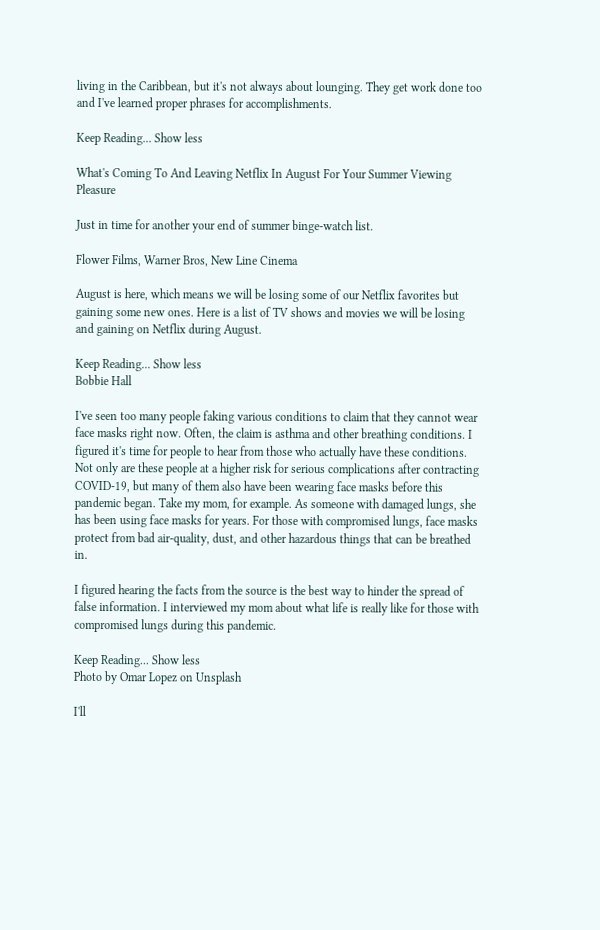living in the Caribbean, but it's not always about lounging. They get work done too and I've learned proper phrases for accomplishments.

Keep Reading... Show less

What's Coming To And Leaving Netflix In August For Your Summer Viewing Pleasure

Just in time for another your end of summer binge-watch list.

Flower Films, Warner Bros, New Line Cinema

August is here, which means we will be losing some of our Netflix favorites but gaining some new ones. Here is a list of TV shows and movies we will be losing and gaining on Netflix during August.

Keep Reading... Show less
Bobbie Hall

I've seen too many people faking various conditions to claim that they cannot wear face masks right now. Often, the claim is asthma and other breathing conditions. I figured it's time for people to hear from those who actually have these conditions. Not only are these people at a higher risk for serious complications after contracting COVID-19, but many of them also have been wearing face masks before this pandemic began. Take my mom, for example. As someone with damaged lungs, she has been using face masks for years. For those with compromised lungs, face masks protect from bad air-quality, dust, and other hazardous things that can be breathed in.

I figured hearing the facts from the source is the best way to hinder the spread of false information. I interviewed my mom about what life is really like for those with compromised lungs during this pandemic.

Keep Reading... Show less
Photo by Omar Lopez on Unsplash

I'll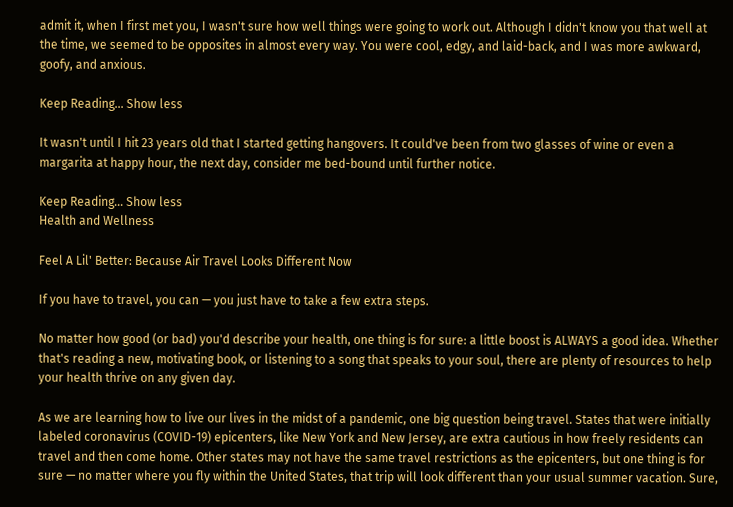admit it, when I first met you, I wasn't sure how well things were going to work out. Although I didn't know you that well at the time, we seemed to be opposites in almost every way. You were cool, edgy, and laid-back, and I was more awkward, goofy, and anxious.

Keep Reading... Show less

It wasn't until I hit 23 years old that I started getting hangovers. It could've been from two glasses of wine or even a margarita at happy hour, the next day, consider me bed-bound until further notice.

Keep Reading... Show less
Health and Wellness

Feel A Lil' Better: Because Air Travel Looks Different Now

If you have to travel, you can — you just have to take a few extra steps.

No matter how good (or bad) you'd describe your health, one thing is for sure: a little boost is ALWAYS a good idea. Whether that's reading a new, motivating book, or listening to a song that speaks to your soul, there are plenty of resources to help your health thrive on any given day.

As we are learning how to live our lives in the midst of a pandemic, one big question being travel. States that were initially labeled coronavirus (COVID-19) epicenters, like New York and New Jersey, are extra cautious in how freely residents can travel and then come home. Other states may not have the same travel restrictions as the epicenters, but one thing is for sure — no matter where you fly within the United States, that trip will look different than your usual summer vacation. Sure,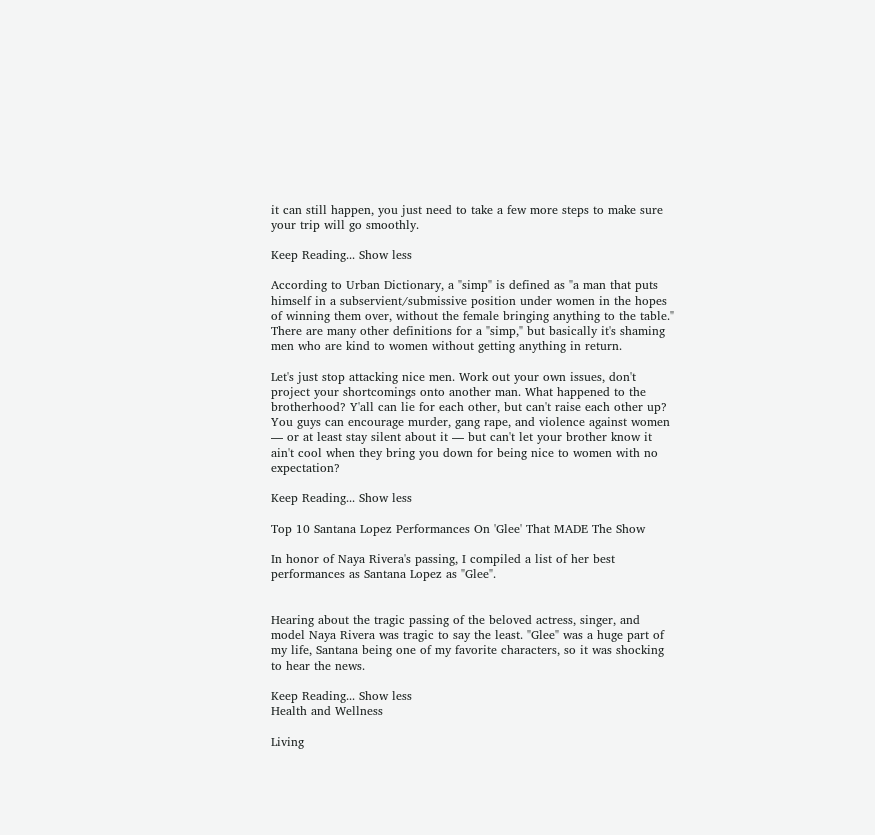it can still happen, you just need to take a few more steps to make sure your trip will go smoothly.

Keep Reading... Show less

According to Urban Dictionary, a "simp" is defined as "a man that puts himself in a subservient/submissive position under women in the hopes of winning them over, without the female bringing anything to the table." There are many other definitions for a "simp," but basically it's shaming men who are kind to women without getting anything in return.

Let's just stop attacking nice men. Work out your own issues, don't project your shortcomings onto another man. What happened to the brotherhood? Y'all can lie for each other, but can't raise each other up? You guys can encourage murder, gang rape, and violence against women — or at least stay silent about it — but can't let your brother know it ain't cool when they bring you down for being nice to women with no expectation?

Keep Reading... Show less

Top 10 Santana Lopez Performances On 'Glee' That MADE The Show

In honor of Naya Rivera's passing, I compiled a list of her best performances as Santana Lopez as "Glee".


Hearing about the tragic passing of the beloved actress, singer, and model Naya Rivera was tragic to say the least. "Glee" was a huge part of my life, Santana being one of my favorite characters, so it was shocking to hear the news.

Keep Reading... Show less
Health and Wellness

Living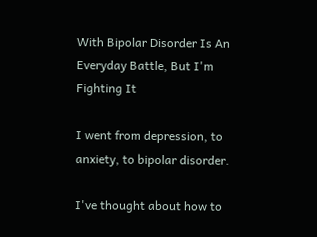With Bipolar Disorder Is An Everyday Battle, But I'm Fighting It

I went from depression, to anxiety, to bipolar disorder.

I've thought about how to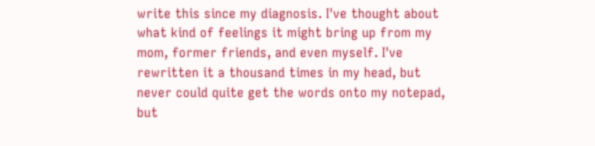write this since my diagnosis. I've thought about what kind of feelings it might bring up from my mom, former friends, and even myself. I've rewritten it a thousand times in my head, but never could quite get the words onto my notepad, but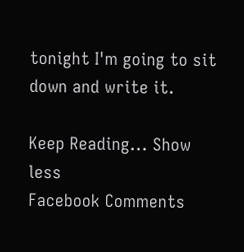tonight I'm going to sit down and write it.

Keep Reading... Show less
Facebook Comments